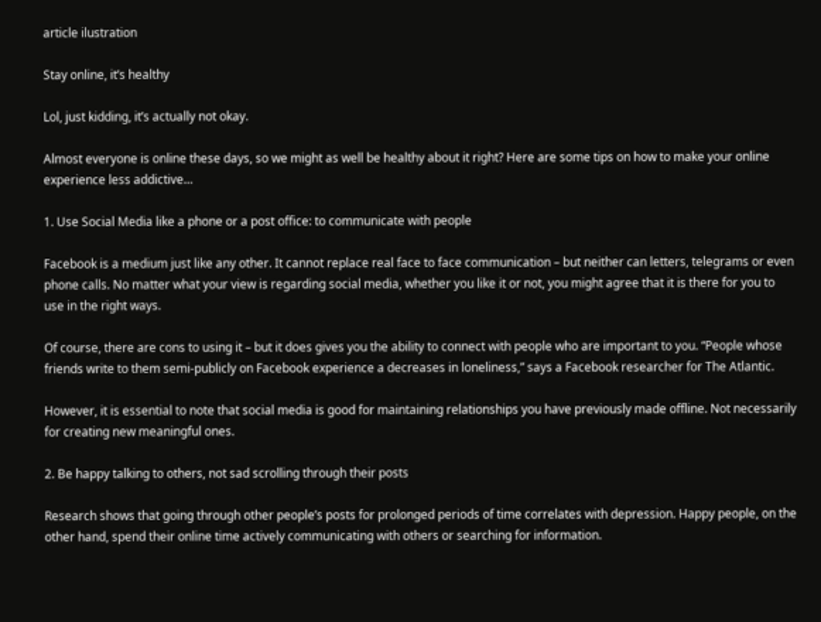article ilustration

Stay online, it’s healthy

Lol, just kidding, it’s actually not okay.

Almost everyone is online these days, so we might as well be healthy about it right? Here are some tips on how to make your online experience less addictive…

1. Use Social Media like a phone or a post office: to communicate with people

Facebook is a medium just like any other. It cannot replace real face to face communication – but neither can letters, telegrams or even phone calls. No matter what your view is regarding social media, whether you like it or not, you might agree that it is there for you to use in the right ways.

Of course, there are cons to using it – but it does gives you the ability to connect with people who are important to you. “People whose friends write to them semi-publicly on Facebook experience a decreases in loneliness,” says a Facebook researcher for The Atlantic.

However, it is essential to note that social media is good for maintaining relationships you have previously made offline. Not necessarily for creating new meaningful ones.

2. Be happy talking to others, not sad scrolling through their posts

Research shows that going through other people’s posts for prolonged periods of time correlates with depression. Happy people, on the other hand, spend their online time actively communicating with others or searching for information.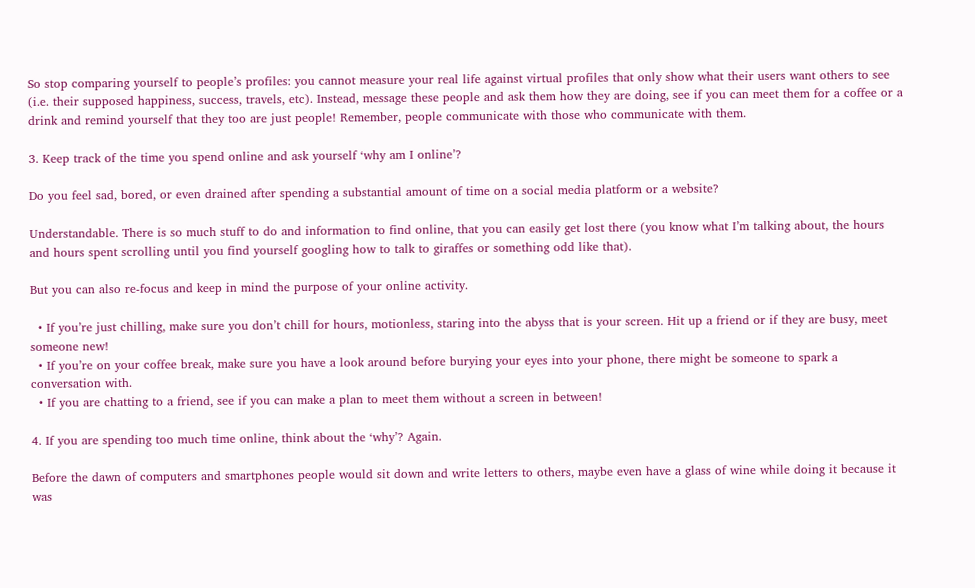So stop comparing yourself to people’s profiles: you cannot measure your real life against virtual profiles that only show what their users want others to see (i.e. their supposed happiness, success, travels, etc). Instead, message these people and ask them how they are doing, see if you can meet them for a coffee or a drink and remind yourself that they too are just people! Remember, people communicate with those who communicate with them.

3. Keep track of the time you spend online and ask yourself ‘why am I online’?

Do you feel sad, bored, or even drained after spending a substantial amount of time on a social media platform or a website?

Understandable. There is so much stuff to do and information to find online, that you can easily get lost there (you know what I’m talking about, the hours and hours spent scrolling until you find yourself googling how to talk to giraffes or something odd like that).

But you can also re-focus and keep in mind the purpose of your online activity.

  • If you’re just chilling, make sure you don’t chill for hours, motionless, staring into the abyss that is your screen. Hit up a friend or if they are busy, meet someone new!
  • If you’re on your coffee break, make sure you have a look around before burying your eyes into your phone, there might be someone to spark a conversation with.
  • If you are chatting to a friend, see if you can make a plan to meet them without a screen in between!

4. If you are spending too much time online, think about the ‘why’? Again.

Before the dawn of computers and smartphones people would sit down and write letters to others, maybe even have a glass of wine while doing it because it was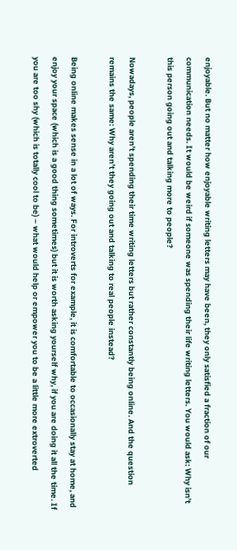enjoyable. But no matter how enjoyable writing letters may have been, they only satisfied a fraction of our communication needs. It would be weird if someone was spending their life writing letters. You would ask: Why isn’t this person going out and talking more to people?

Nowadays, people aren’t spending their time writing letters but rather constantly being online. And the question remains the same: Why aren’t they going out and talking to real people instead?

Being online makes sense in a lot of ways. For introverts for example, it is comfortable to occasionally stay at home, and enjoy your space (which is a good thing sometimes) but it is worth asking yourself why, if you are doing it all the time. If you are too shy (which is totally cool to be) – what would help or empower you to be a little more extroverted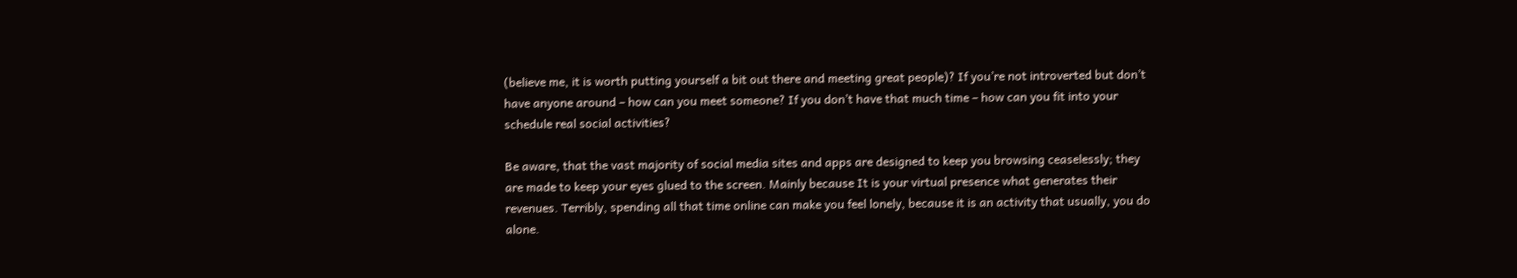(believe me, it is worth putting yourself a bit out there and meeting great people)? If you’re not introverted but don’t have anyone around – how can you meet someone? If you don’t have that much time – how can you fit into your schedule real social activities?

Be aware, that the vast majority of social media sites and apps are designed to keep you browsing ceaselessly; they are made to keep your eyes glued to the screen. Mainly because It is your virtual presence what generates their revenues. Terribly, spending all that time online can make you feel lonely, because it is an activity that usually, you do alone.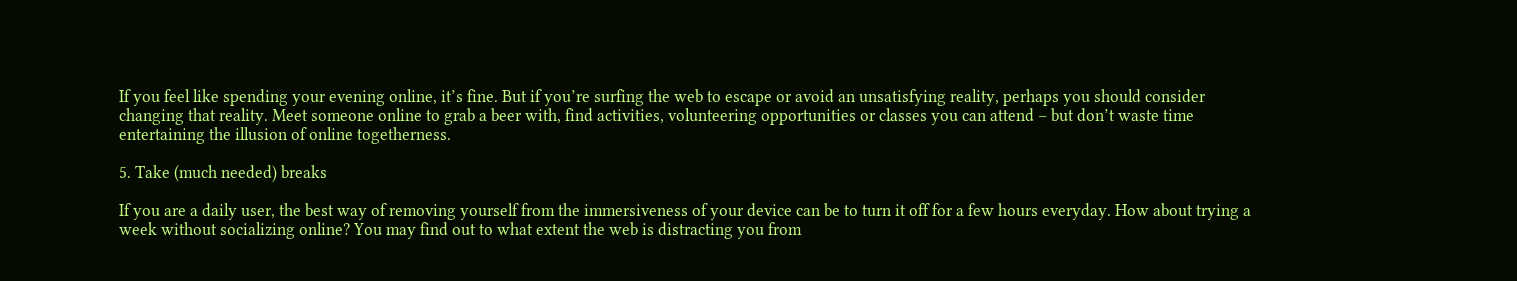If you feel like spending your evening online, it’s fine. But if you’re surfing the web to escape or avoid an unsatisfying reality, perhaps you should consider changing that reality. Meet someone online to grab a beer with, find activities, volunteering opportunities or classes you can attend – but don’t waste time entertaining the illusion of online togetherness.

5. Take (much needed) breaks

If you are a daily user, the best way of removing yourself from the immersiveness of your device can be to turn it off for a few hours everyday. How about trying a week without socializing online? You may find out to what extent the web is distracting you from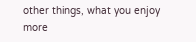other things, what you enjoy more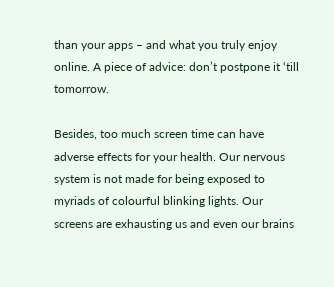than your apps – and what you truly enjoy online. A piece of advice: don’t postpone it ‘till tomorrow.

Besides, too much screen time can have adverse effects for your health. Our nervous system is not made for being exposed to myriads of colourful blinking lights. Our screens are exhausting us and even our brains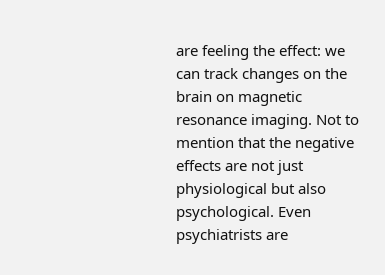are feeling the effect: we can track changes on the brain on magnetic resonance imaging. Not to mention that the negative effects are not just physiological but also psychological. Even psychiatrists are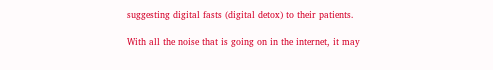suggesting digital fasts (digital detox) to their patients.

With all the noise that is going on in the internet, it may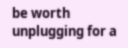be worth unplugging for a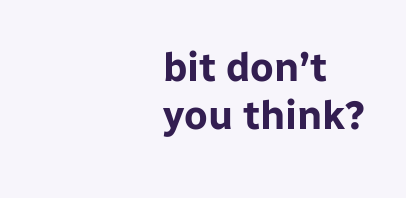bit don’t you think?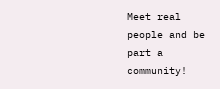Meet real people and be part a community!